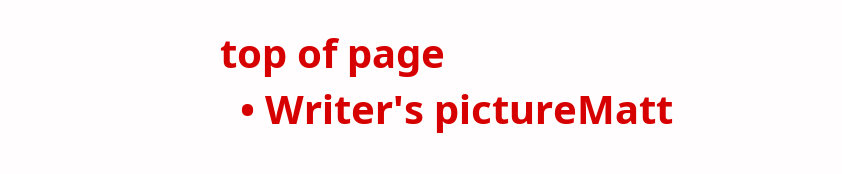top of page
  • Writer's pictureMatt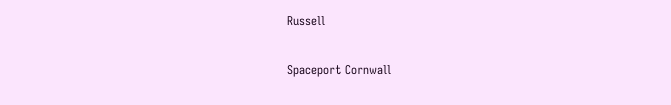Russell

Spaceport Cornwall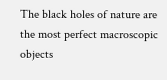The black holes of nature are the most perfect macroscopic objects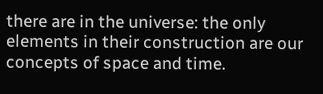there are in the universe: the only elements in their construction are our concepts of space and time.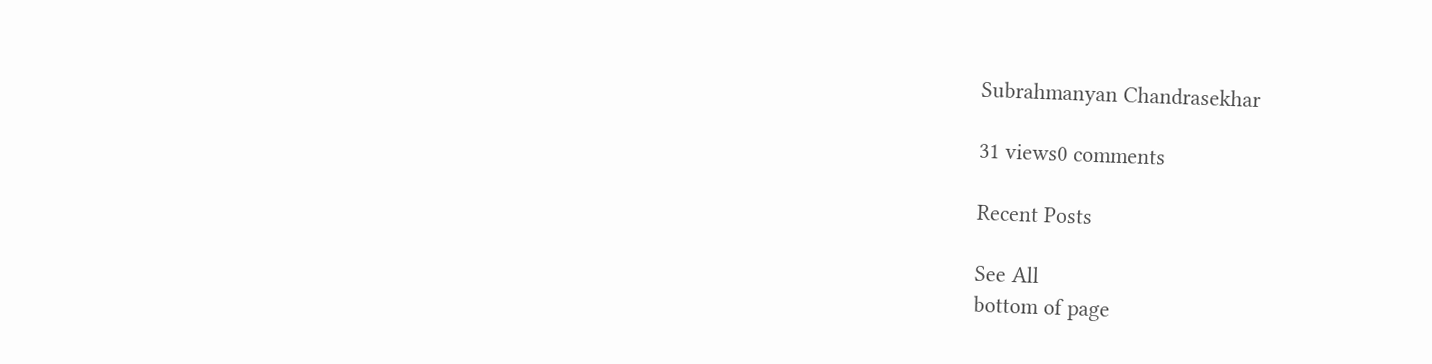Subrahmanyan Chandrasekhar

31 views0 comments

Recent Posts

See All
bottom of page